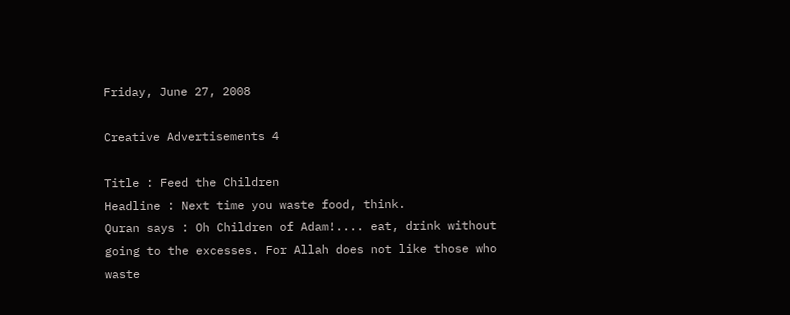Friday, June 27, 2008

Creative Advertisements 4

Title : Feed the Children
Headline : Next time you waste food, think.
Quran says : Oh Children of Adam!.... eat, drink without going to the excesses. For Allah does not like those who waste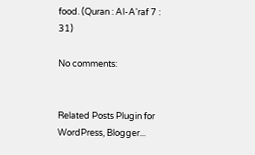food. (Quran : Al-A'raf 7 : 31)

No comments:


Related Posts Plugin for WordPress, Blogger...